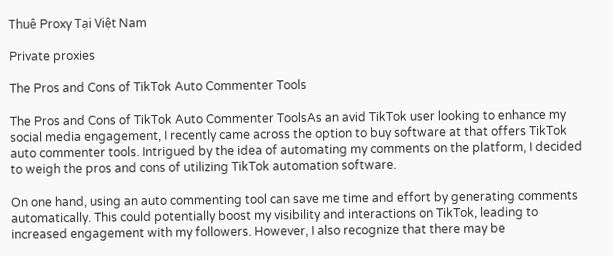Thuê Proxy Tại Việt Nam

Private proxies

The Pros and Cons of TikTok Auto Commenter Tools

The Pros and Cons of TikTok Auto Commenter ToolsAs an avid TikTok user looking to enhance my social media engagement, I recently came across the option to buy software at that offers TikTok auto commenter tools. Intrigued by the idea of automating my comments on the platform, I decided to weigh the pros and cons of utilizing TikTok automation software.

On one hand, using an auto commenting tool can save me time and effort by generating comments automatically. This could potentially boost my visibility and interactions on TikTok, leading to increased engagement with my followers. However, I also recognize that there may be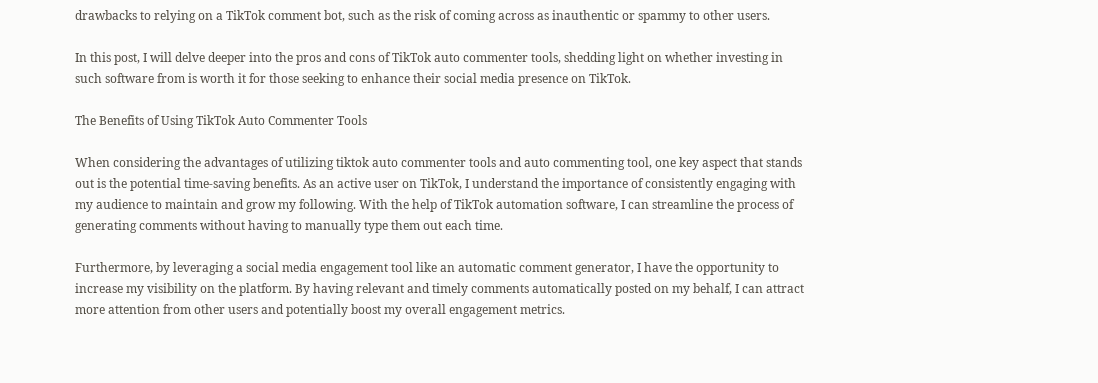drawbacks to relying on a TikTok comment bot, such as the risk of coming across as inauthentic or spammy to other users.

In this post, I will delve deeper into the pros and cons of TikTok auto commenter tools, shedding light on whether investing in such software from is worth it for those seeking to enhance their social media presence on TikTok.

The Benefits of Using TikTok Auto Commenter Tools

When considering the advantages of utilizing tiktok auto commenter tools and auto commenting tool, one key aspect that stands out is the potential time-saving benefits. As an active user on TikTok, I understand the importance of consistently engaging with my audience to maintain and grow my following. With the help of TikTok automation software, I can streamline the process of generating comments without having to manually type them out each time.

Furthermore, by leveraging a social media engagement tool like an automatic comment generator, I have the opportunity to increase my visibility on the platform. By having relevant and timely comments automatically posted on my behalf, I can attract more attention from other users and potentially boost my overall engagement metrics.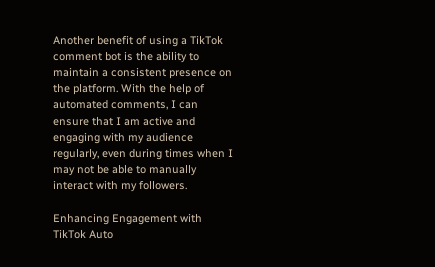Another benefit of using a TikTok comment bot is the ability to maintain a consistent presence on the platform. With the help of automated comments, I can ensure that I am active and engaging with my audience regularly, even during times when I may not be able to manually interact with my followers.

Enhancing Engagement with TikTok Auto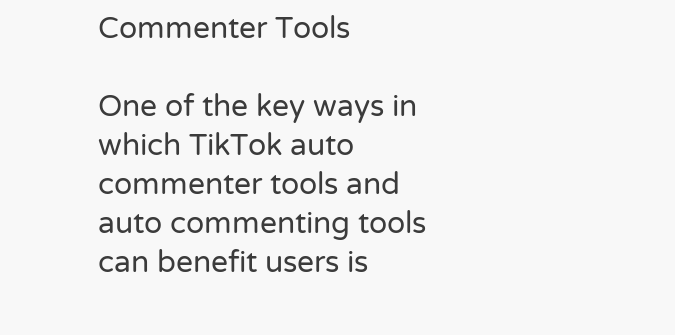Commenter Tools

One of the key ways in which TikTok auto commenter tools and auto commenting tools can benefit users is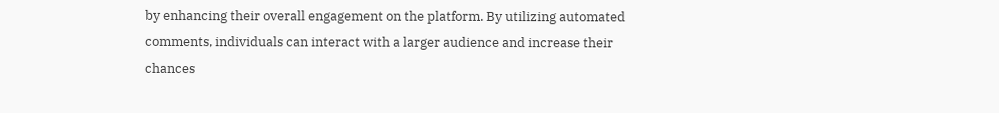by enhancing their overall engagement on the platform. By utilizing automated comments, individuals can interact with a larger audience and increase their chances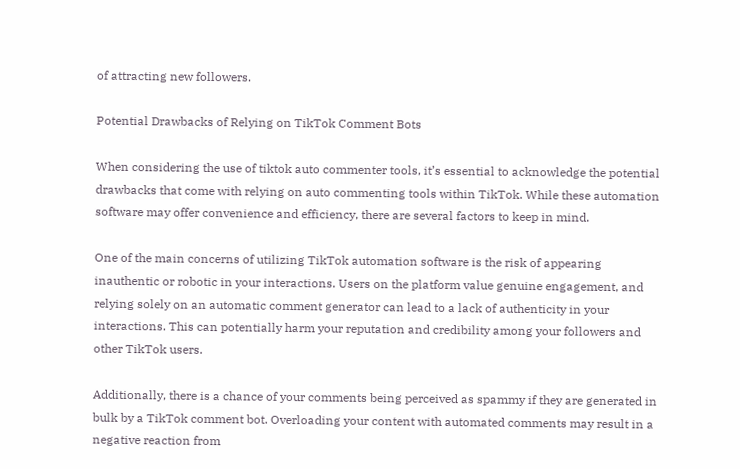of attracting new followers.

Potential Drawbacks of Relying on TikTok Comment Bots

When considering the use of tiktok auto commenter tools, it’s essential to acknowledge the potential drawbacks that come with relying on auto commenting tools within TikTok. While these automation software may offer convenience and efficiency, there are several factors to keep in mind.

One of the main concerns of utilizing TikTok automation software is the risk of appearing inauthentic or robotic in your interactions. Users on the platform value genuine engagement, and relying solely on an automatic comment generator can lead to a lack of authenticity in your interactions. This can potentially harm your reputation and credibility among your followers and other TikTok users.

Additionally, there is a chance of your comments being perceived as spammy if they are generated in bulk by a TikTok comment bot. Overloading your content with automated comments may result in a negative reaction from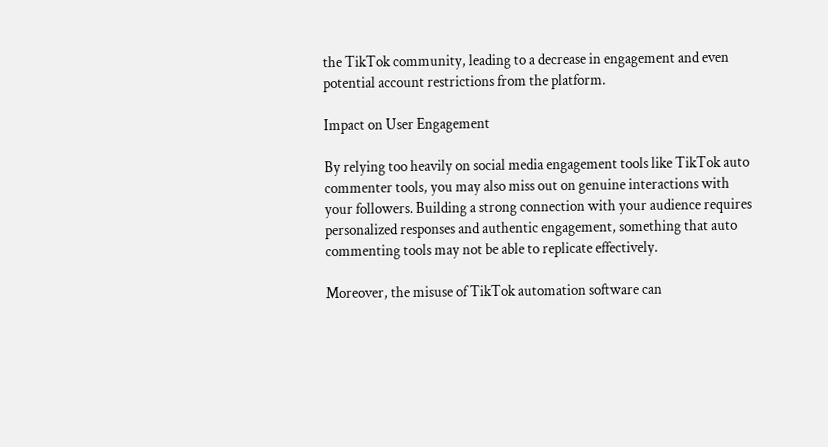the TikTok community, leading to a decrease in engagement and even potential account restrictions from the platform.

Impact on User Engagement

By relying too heavily on social media engagement tools like TikTok auto commenter tools, you may also miss out on genuine interactions with your followers. Building a strong connection with your audience requires personalized responses and authentic engagement, something that auto commenting tools may not be able to replicate effectively.

Moreover, the misuse of TikTok automation software can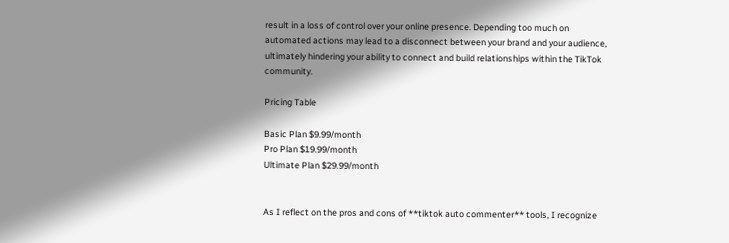result in a loss of control over your online presence. Depending too much on automated actions may lead to a disconnect between your brand and your audience, ultimately hindering your ability to connect and build relationships within the TikTok community.

Pricing Table

Basic Plan $9.99/month
Pro Plan $19.99/month
Ultimate Plan $29.99/month


As I reflect on the pros and cons of **tiktok auto commenter** tools, I recognize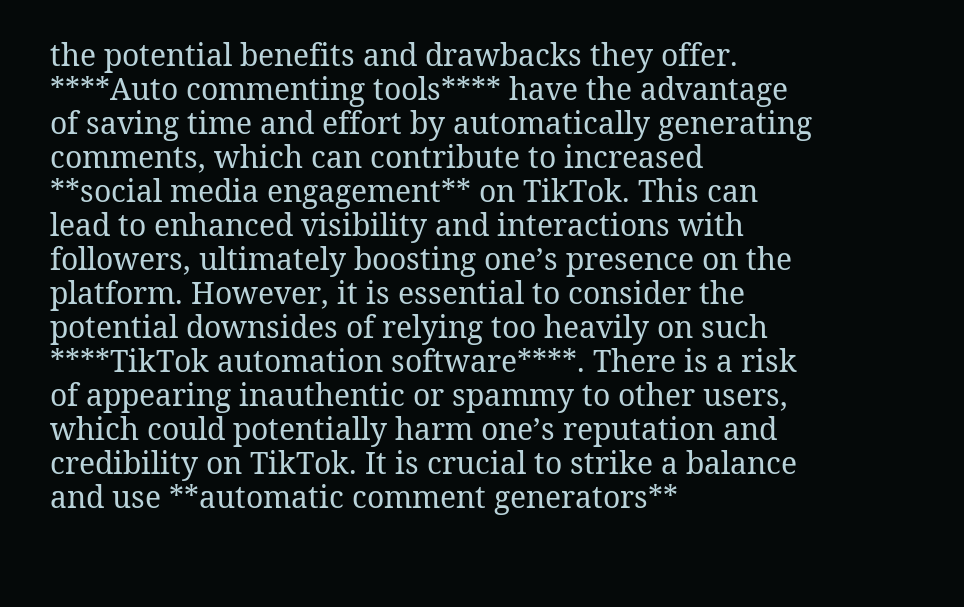the potential benefits and drawbacks they offer. ****Auto commenting tools**** have the advantage of saving time and effort by automatically generating comments, which can contribute to increased **social media engagement** on TikTok. This can lead to enhanced visibility and interactions with followers, ultimately boosting one’s presence on the platform. However, it is essential to consider the potential downsides of relying too heavily on such ****TikTok automation software****. There is a risk of appearing inauthentic or spammy to other users, which could potentially harm one’s reputation and credibility on TikTok. It is crucial to strike a balance and use **automatic comment generators**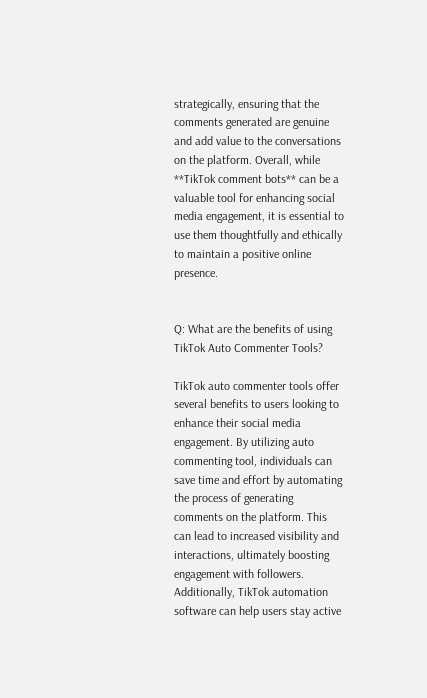strategically, ensuring that the comments generated are genuine and add value to the conversations on the platform. Overall, while **TikTok comment bots** can be a valuable tool for enhancing social media engagement, it is essential to use them thoughtfully and ethically to maintain a positive online presence.


Q: What are the benefits of using TikTok Auto Commenter Tools?

TikTok auto commenter tools offer several benefits to users looking to enhance their social media engagement. By utilizing auto commenting tool, individuals can save time and effort by automating the process of generating comments on the platform. This can lead to increased visibility and interactions, ultimately boosting engagement with followers. Additionally, TikTok automation software can help users stay active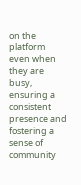on the platform even when they are busy, ensuring a consistent presence and fostering a sense of community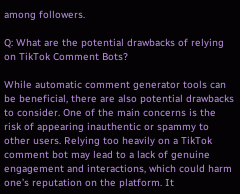among followers.

Q: What are the potential drawbacks of relying on TikTok Comment Bots?

While automatic comment generator tools can be beneficial, there are also potential drawbacks to consider. One of the main concerns is the risk of appearing inauthentic or spammy to other users. Relying too heavily on a TikTok comment bot may lead to a lack of genuine engagement and interactions, which could harm one’s reputation on the platform. It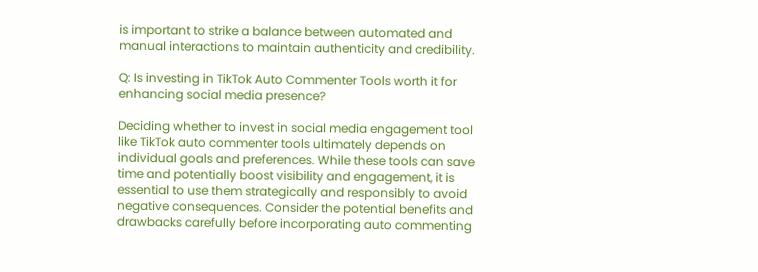is important to strike a balance between automated and manual interactions to maintain authenticity and credibility.

Q: Is investing in TikTok Auto Commenter Tools worth it for enhancing social media presence?

Deciding whether to invest in social media engagement tool like TikTok auto commenter tools ultimately depends on individual goals and preferences. While these tools can save time and potentially boost visibility and engagement, it is essential to use them strategically and responsibly to avoid negative consequences. Consider the potential benefits and drawbacks carefully before incorporating auto commenting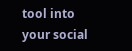tool into your social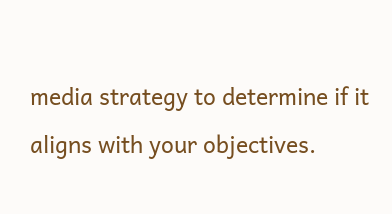media strategy to determine if it aligns with your objectives.